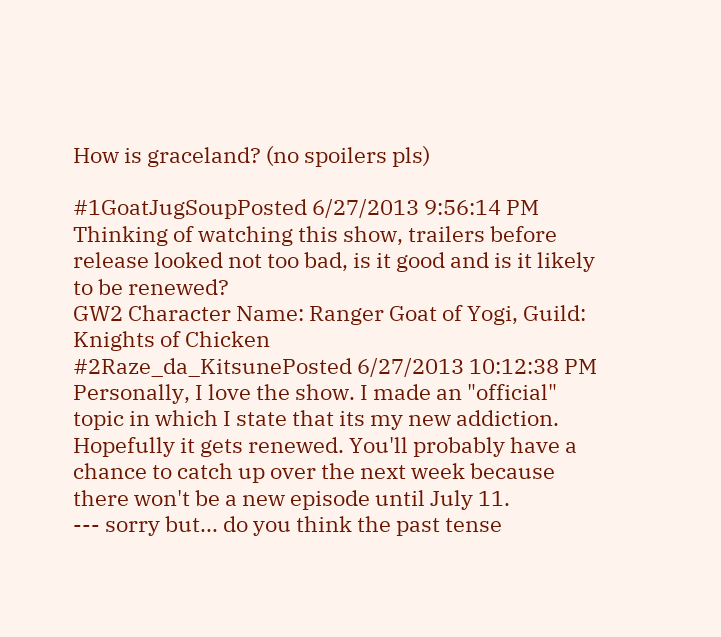How is graceland? (no spoilers pls)

#1GoatJugSoupPosted 6/27/2013 9:56:14 PM
Thinking of watching this show, trailers before release looked not too bad, is it good and is it likely to be renewed?
GW2 Character Name: Ranger Goat of Yogi, Guild: Knights of Chicken
#2Raze_da_KitsunePosted 6/27/2013 10:12:38 PM
Personally, I love the show. I made an "official" topic in which I state that its my new addiction. Hopefully it gets renewed. You'll probably have a chance to catch up over the next week because there won't be a new episode until July 11.
--- sorry but... do you think the past tense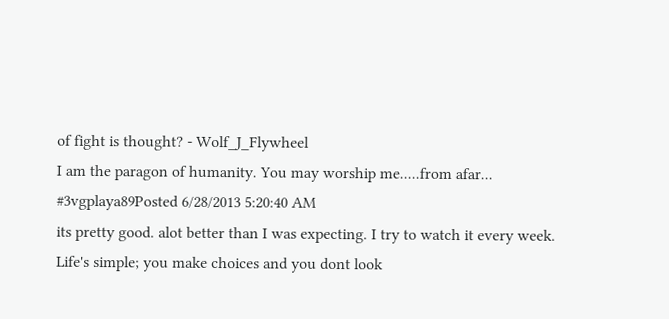of fight is thought? - Wolf_J_Flywheel
I am the paragon of humanity. You may worship me.....from afar...
#3vgplaya89Posted 6/28/2013 5:20:40 AM
its pretty good. alot better than I was expecting. I try to watch it every week.
Life's simple; you make choices and you dont look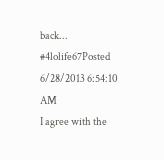back...
#4lolife67Posted 6/28/2013 6:54:10 AM
I agree with the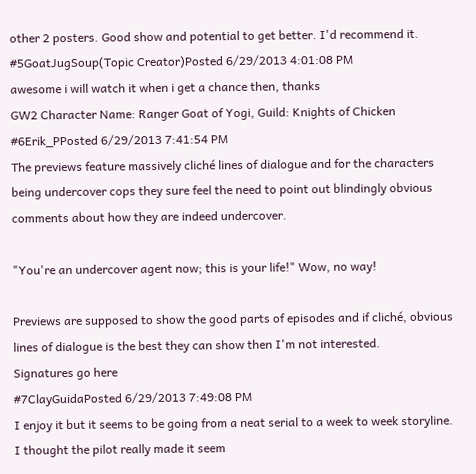other 2 posters. Good show and potential to get better. I'd recommend it.
#5GoatJugSoup(Topic Creator)Posted 6/29/2013 4:01:08 PM
awesome i will watch it when i get a chance then, thanks
GW2 Character Name: Ranger Goat of Yogi, Guild: Knights of Chicken
#6Erik_PPosted 6/29/2013 7:41:54 PM
The previews feature massively cliché lines of dialogue and for the characters being undercover cops they sure feel the need to point out blindingly obvious comments about how they are indeed undercover.

"You're an undercover agent now; this is your life!" Wow, no way!

Previews are supposed to show the good parts of episodes and if cliché, obvious lines of dialogue is the best they can show then I'm not interested.
Signatures go here
#7ClayGuidaPosted 6/29/2013 7:49:08 PM
I enjoy it but it seems to be going from a neat serial to a week to week storyline. I thought the pilot really made it seem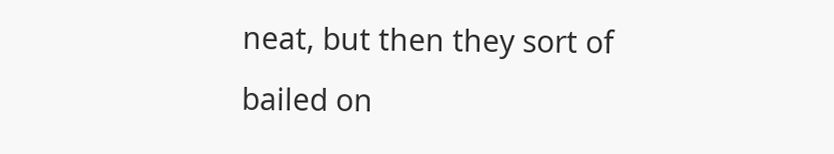neat, but then they sort of bailed on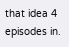that idea 4 episodes in.